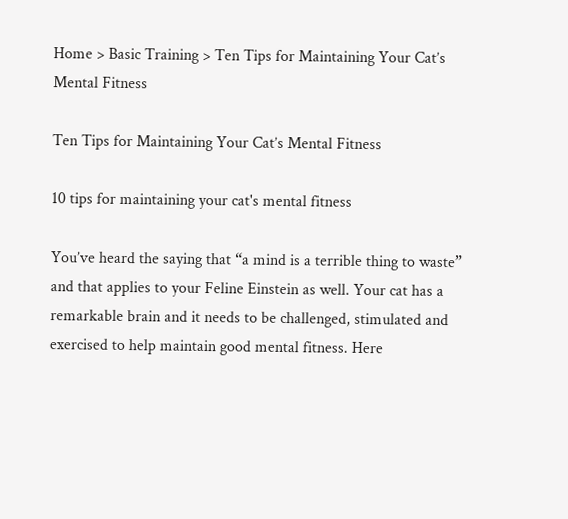Home > Basic Training > Ten Tips for Maintaining Your Cat’s Mental Fitness

Ten Tips for Maintaining Your Cat’s Mental Fitness

10 tips for maintaining your cat's mental fitness

You’ve heard the saying that “a mind is a terrible thing to waste” and that applies to your Feline Einstein as well. Your cat has a remarkable brain and it needs to be challenged, stimulated and exercised to help maintain good mental fitness. Here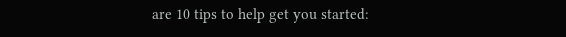are 10 tips to help get you started: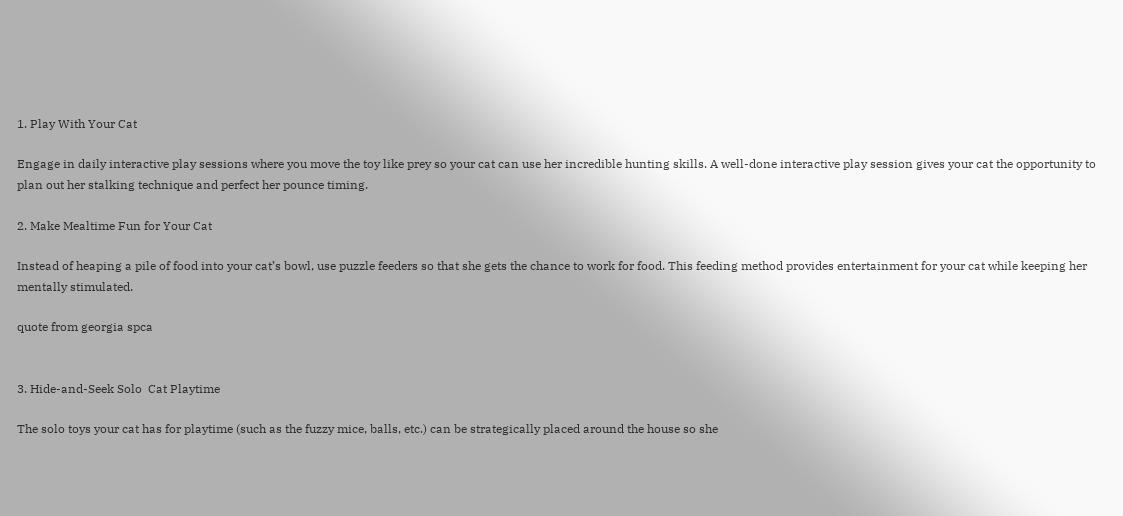1. Play With Your Cat

Engage in daily interactive play sessions where you move the toy like prey so your cat can use her incredible hunting skills. A well-done interactive play session gives your cat the opportunity to plan out her stalking technique and perfect her pounce timing.

2. Make Mealtime Fun for Your Cat

Instead of heaping a pile of food into your cat’s bowl, use puzzle feeders so that she gets the chance to work for food. This feeding method provides entertainment for your cat while keeping her mentally stimulated.

quote from georgia spca


3. Hide-and-Seek Solo  Cat Playtime

The solo toys your cat has for playtime (such as the fuzzy mice, balls, etc.) can be strategically placed around the house so she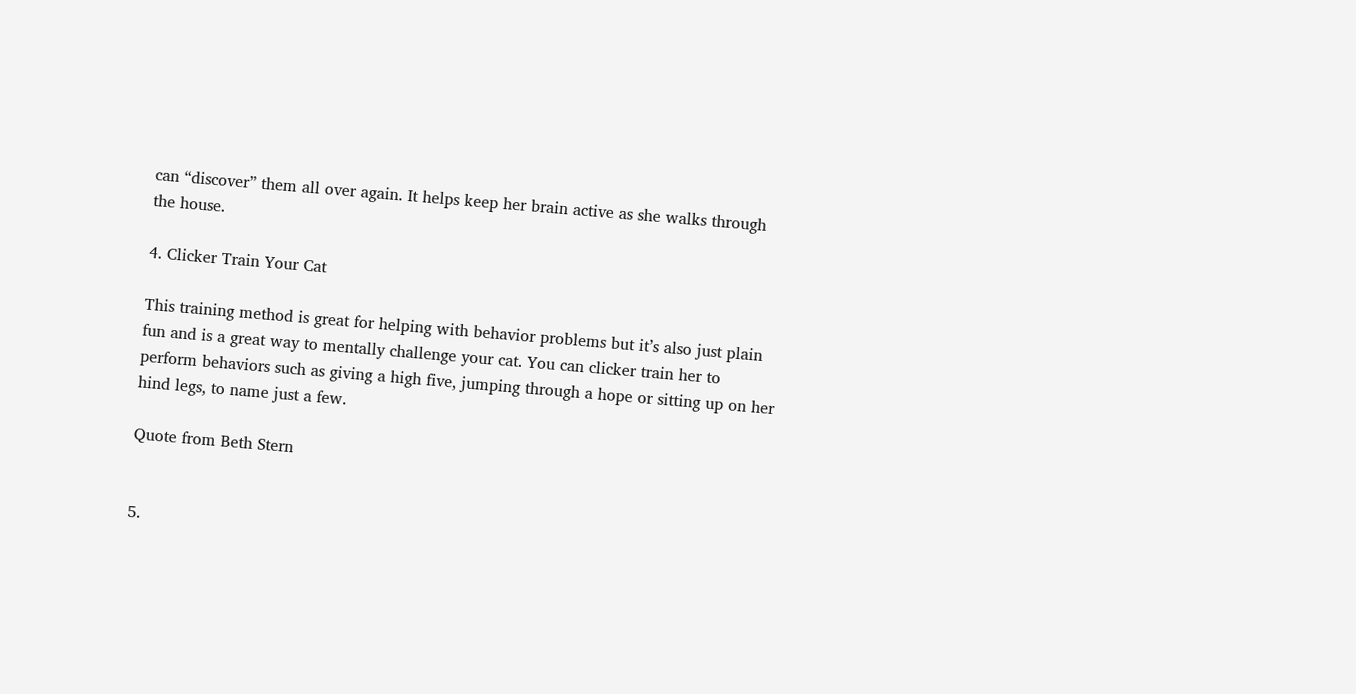can “discover” them all over again. It helps keep her brain active as she walks through the house.

4. Clicker Train Your Cat

This training method is great for helping with behavior problems but it’s also just plain fun and is a great way to mentally challenge your cat. You can clicker train her to perform behaviors such as giving a high five, jumping through a hope or sitting up on her hind legs, to name just a few.

Quote from Beth Stern


5.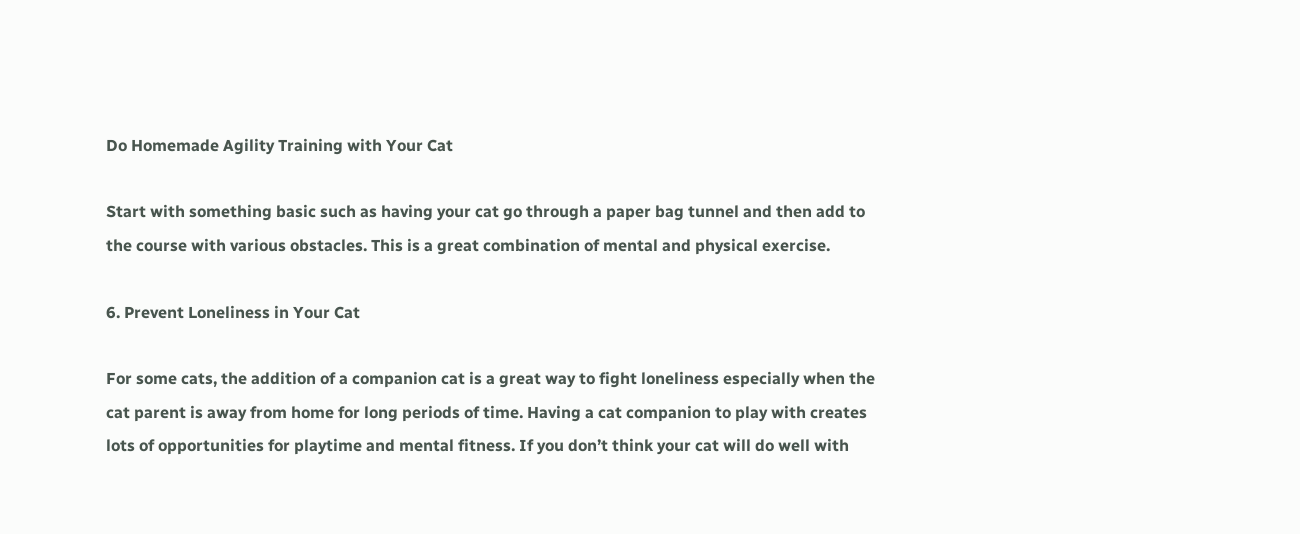Do Homemade Agility Training with Your Cat

Start with something basic such as having your cat go through a paper bag tunnel and then add to the course with various obstacles. This is a great combination of mental and physical exercise.

6. Prevent Loneliness in Your Cat

For some cats, the addition of a companion cat is a great way to fight loneliness especially when the cat parent is away from home for long periods of time. Having a cat companion to play with creates lots of opportunities for playtime and mental fitness. If you don’t think your cat will do well with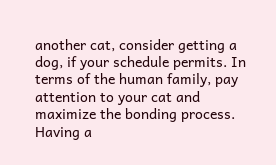another cat, consider getting a dog, if your schedule permits. In terms of the human family, pay attention to your cat and maximize the bonding process. Having a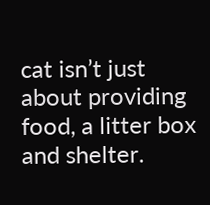cat isn’t just about providing food, a litter box and shelter.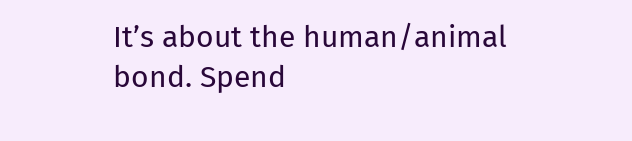It’s about the human/animal bond. Spend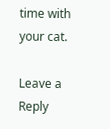time with your cat.

Leave a Reply